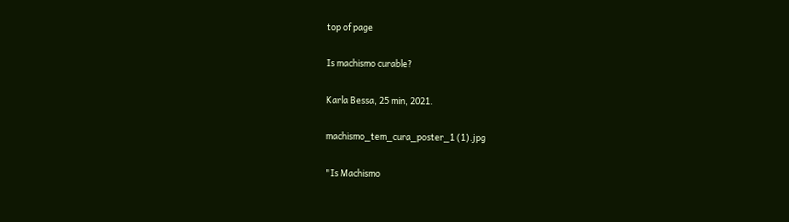top of page

Is machismo curable?

Karla Bessa, 25 min, 2021.

machismo_tem_cura_poster_1 (1).jpg

"Is Machismo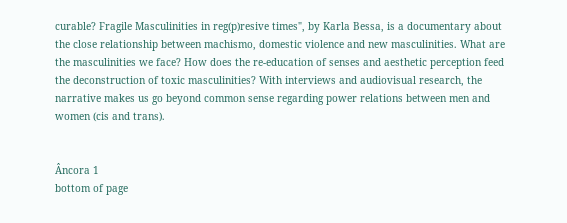curable? Fragile Masculinities in reg(p)resive times", by Karla Bessa, is a documentary about the close relationship between machismo, domestic violence and new masculinities. What are the masculinities we face? How does the re-education of senses and aesthetic perception feed the deconstruction of toxic masculinities? With interviews and audiovisual research, the narrative makes us go beyond common sense regarding power relations between men and women (cis and trans).


Âncora 1
bottom of page